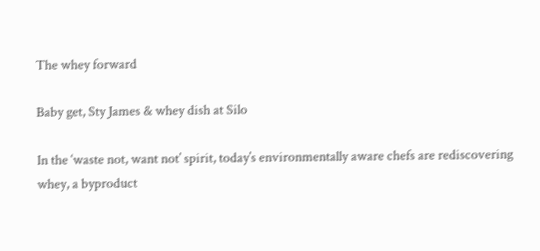The whey forward

Baby get, Sty James & whey dish at Silo

In the ‘waste not, want not’ spirit, today’s environmentally aware chefs are rediscovering whey, a byproduct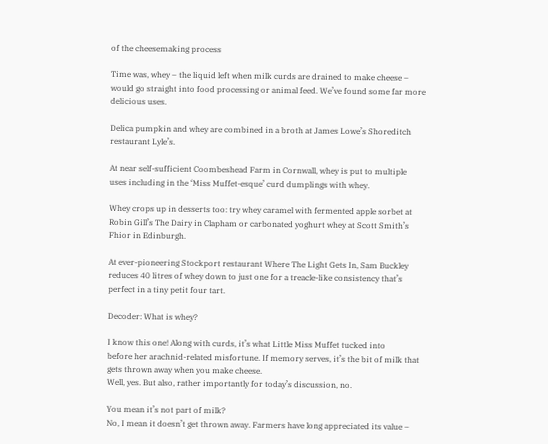of the cheesemaking process

Time was, whey – the liquid left when milk curds are drained to make cheese – would go straight into food processing or animal feed. We’ve found some far more delicious uses.

Delica pumpkin and whey are combined in a broth at James Lowe’s Shoreditch restaurant Lyle’s.

At near self-sufficient Coombeshead Farm in Cornwall, whey is put to multiple uses including in the ‘Miss Muffet-esque’ curd dumplings with whey.

Whey crops up in desserts too: try whey caramel with fermented apple sorbet at Robin Gill’s The Dairy in Clapham or carbonated yoghurt whey at Scott Smith’s Fhior in Edinburgh.

At ever-pioneering Stockport restaurant Where The Light Gets In, Sam Buckley reduces 40 litres of whey down to just one for a treacle-like consistency that’s perfect in a tiny petit four tart.

Decoder: What is whey?

I know this one! Along with curds, it’s what Little Miss Muffet tucked into
before her arachnid-related misfortune. If memory serves, it’s the bit of milk that gets thrown away when you make cheese.
Well, yes. But also, rather importantly for today’s discussion, no.

You mean it’s not part of milk?
No, I mean it doesn’t get thrown away. Farmers have long appreciated its value –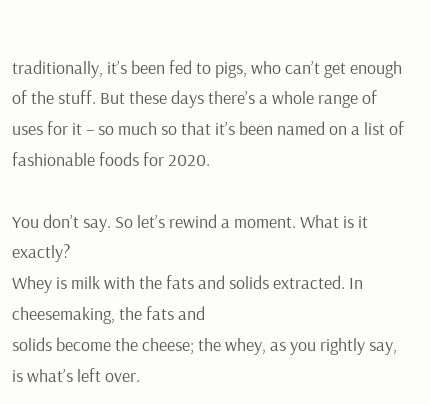traditionally, it’s been fed to pigs, who can’t get enough of the stuff. But these days there’s a whole range of uses for it – so much so that it’s been named on a list of fashionable foods for 2020.

You don’t say. So let’s rewind a moment. What is it exactly?
Whey is milk with the fats and solids extracted. In cheesemaking, the fats and
solids become the cheese; the whey, as you rightly say, is what’s left over.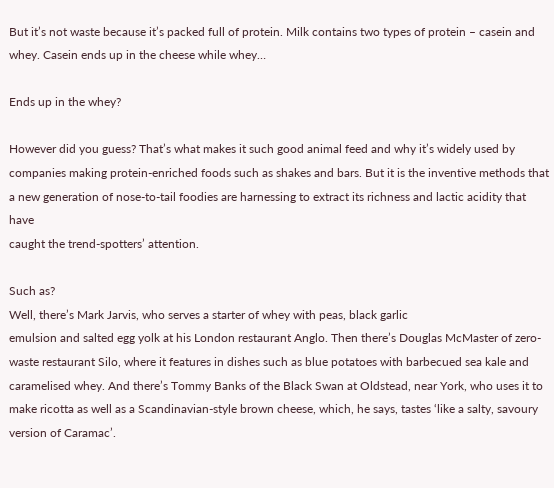But it’s not waste because it’s packed full of protein. Milk contains two types of protein – casein and whey. Casein ends up in the cheese while whey…

Ends up in the whey?

However did you guess? That’s what makes it such good animal feed and why it’s widely used by companies making protein-enriched foods such as shakes and bars. But it is the inventive methods that a new generation of nose-to-tail foodies are harnessing to extract its richness and lactic acidity that have
caught the trend-spotters’ attention.

Such as?
Well, there’s Mark Jarvis, who serves a starter of whey with peas, black garlic
emulsion and salted egg yolk at his London restaurant Anglo. Then there’s Douglas McMaster of zero-waste restaurant Silo, where it features in dishes such as blue potatoes with barbecued sea kale and caramelised whey. And there’s Tommy Banks of the Black Swan at Oldstead, near York, who uses it to make ricotta as well as a Scandinavian-style brown cheese, which, he says, tastes ‘like a salty, savoury version of Caramac’.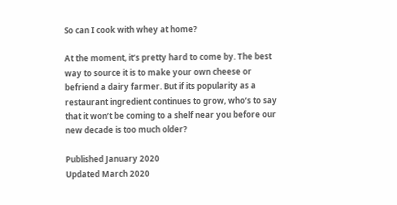So can I cook with whey at home?

At the moment, it’s pretty hard to come by. The best way to source it is to make your own cheese or befriend a dairy farmer. But if its popularity as a restaurant ingredient continues to grow, who’s to say that it won’t be coming to a shelf near you before our new decade is too much older?

Published January 2020
Updated March 2020